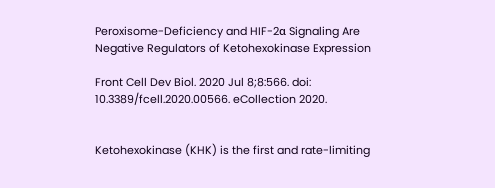Peroxisome-Deficiency and HIF-2α Signaling Are Negative Regulators of Ketohexokinase Expression

Front Cell Dev Biol. 2020 Jul 8;8:566. doi: 10.3389/fcell.2020.00566. eCollection 2020.


Ketohexokinase (KHK) is the first and rate-limiting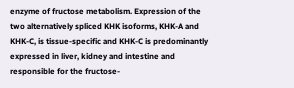enzyme of fructose metabolism. Expression of the two alternatively spliced KHK isoforms, KHK-A and KHK-C, is tissue-specific and KHK-C is predominantly expressed in liver, kidney and intestine and responsible for the fructose-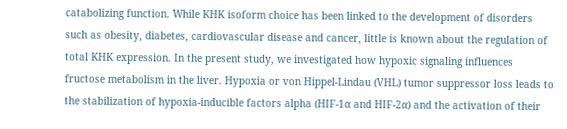catabolizing function. While KHK isoform choice has been linked to the development of disorders such as obesity, diabetes, cardiovascular disease and cancer, little is known about the regulation of total KHK expression. In the present study, we investigated how hypoxic signaling influences fructose metabolism in the liver. Hypoxia or von Hippel-Lindau (VHL) tumor suppressor loss leads to the stabilization of hypoxia-inducible factors alpha (HIF-1α and HIF-2α) and the activation of their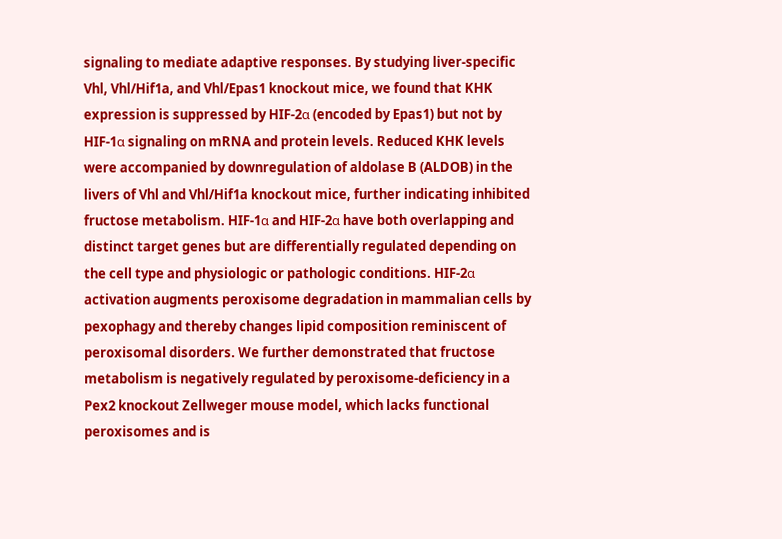signaling to mediate adaptive responses. By studying liver-specific Vhl, Vhl/Hif1a, and Vhl/Epas1 knockout mice, we found that KHK expression is suppressed by HIF-2α (encoded by Epas1) but not by HIF-1α signaling on mRNA and protein levels. Reduced KHK levels were accompanied by downregulation of aldolase B (ALDOB) in the livers of Vhl and Vhl/Hif1a knockout mice, further indicating inhibited fructose metabolism. HIF-1α and HIF-2α have both overlapping and distinct target genes but are differentially regulated depending on the cell type and physiologic or pathologic conditions. HIF-2α activation augments peroxisome degradation in mammalian cells by pexophagy and thereby changes lipid composition reminiscent of peroxisomal disorders. We further demonstrated that fructose metabolism is negatively regulated by peroxisome-deficiency in a Pex2 knockout Zellweger mouse model, which lacks functional peroxisomes and is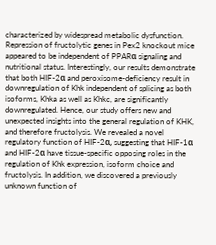characterized by widespread metabolic dysfunction. Repression of fructolytic genes in Pex2 knockout mice appeared to be independent of PPARα signaling and nutritional status. Interestingly, our results demonstrate that both HIF-2α and peroxisome-deficiency result in downregulation of Khk independent of splicing as both isoforms, Khka as well as Khkc, are significantly downregulated. Hence, our study offers new and unexpected insights into the general regulation of KHK, and therefore fructolysis. We revealed a novel regulatory function of HIF-2α, suggesting that HIF-1α and HIF-2α have tissue-specific opposing roles in the regulation of Khk expression, isoform choice and fructolysis. In addition, we discovered a previously unknown function of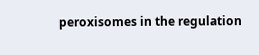peroxisomes in the regulation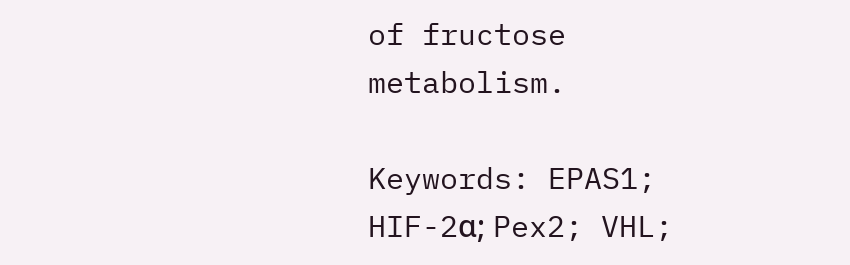of fructose metabolism.

Keywords: EPAS1; HIF-2α; Pex2; VHL;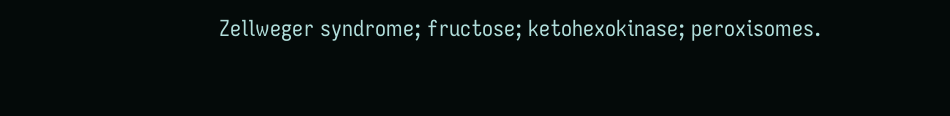Zellweger syndrome; fructose; ketohexokinase; peroxisomes.